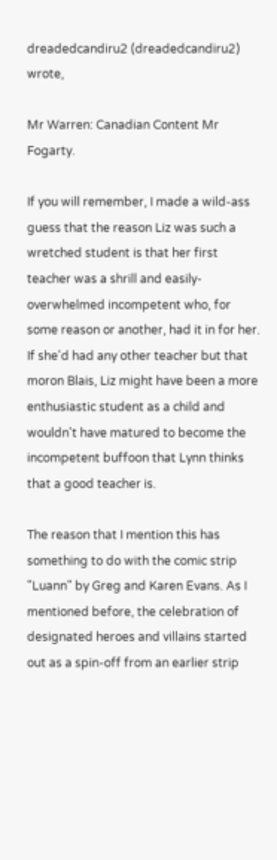dreadedcandiru2 (dreadedcandiru2) wrote,

Mr Warren: Canadian Content Mr Fogarty.

If you will remember, I made a wild-ass guess that the reason Liz was such a wretched student is that her first teacher was a shrill and easily-overwhelmed incompetent who, for some reason or another, had it in for her. If she'd had any other teacher but that moron Blais, Liz might have been a more enthusiastic student as a child and wouldn't have matured to become the incompetent buffoon that Lynn thinks that a good teacher is.

The reason that I mention this has something to do with the comic strip "Luann" by Greg and Karen Evans. As I mentioned before, the celebration of designated heroes and villains started out as a spin-off from an earlier strip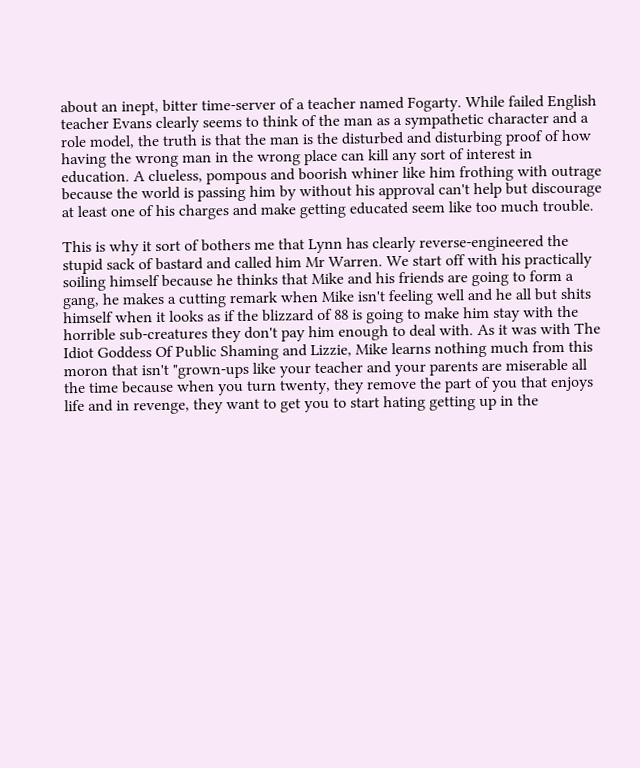about an inept, bitter time-server of a teacher named Fogarty. While failed English teacher Evans clearly seems to think of the man as a sympathetic character and a role model, the truth is that the man is the disturbed and disturbing proof of how having the wrong man in the wrong place can kill any sort of interest in education. A clueless, pompous and boorish whiner like him frothing with outrage because the world is passing him by without his approval can't help but discourage at least one of his charges and make getting educated seem like too much trouble.

This is why it sort of bothers me that Lynn has clearly reverse-engineered the stupid sack of bastard and called him Mr Warren. We start off with his practically soiling himself because he thinks that Mike and his friends are going to form a gang, he makes a cutting remark when Mike isn't feeling well and he all but shits himself when it looks as if the blizzard of 88 is going to make him stay with the horrible sub-creatures they don't pay him enough to deal with. As it was with The Idiot Goddess Of Public Shaming and Lizzie, Mike learns nothing much from this moron that isn't "grown-ups like your teacher and your parents are miserable all the time because when you turn twenty, they remove the part of you that enjoys life and in revenge, they want to get you to start hating getting up in the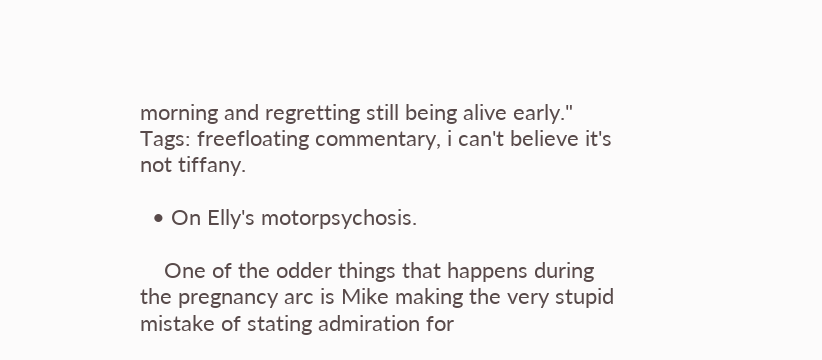morning and regretting still being alive early."
Tags: freefloating commentary, i can't believe it's not tiffany.

  • On Elly's motorpsychosis.

    One of the odder things that happens during the pregnancy arc is Mike making the very stupid mistake of stating admiration for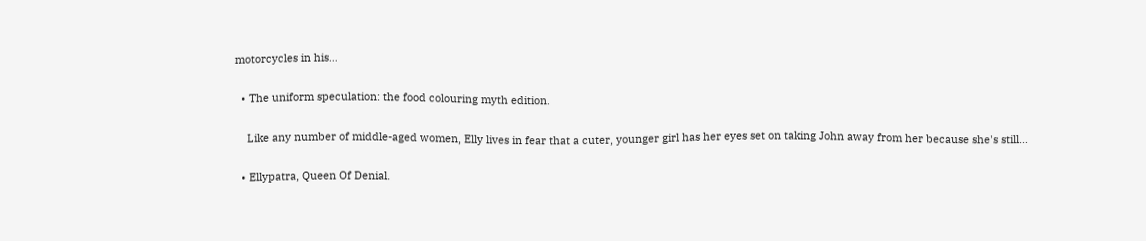motorcycles in his…

  • The uniform speculation: the food colouring myth edition.

    Like any number of middle-aged women, Elly lives in fear that a cuter, younger girl has her eyes set on taking John away from her because she's still…

  • Ellypatra, Queen Of Denial.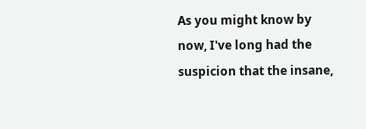As you might know by now, I've long had the suspicion that the insane,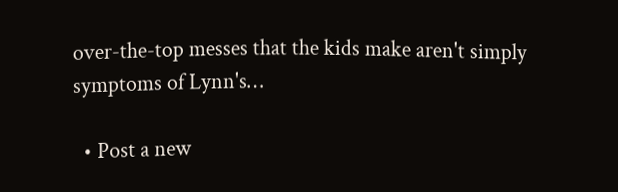over-the-top messes that the kids make aren't simply symptoms of Lynn's…

  • Post a new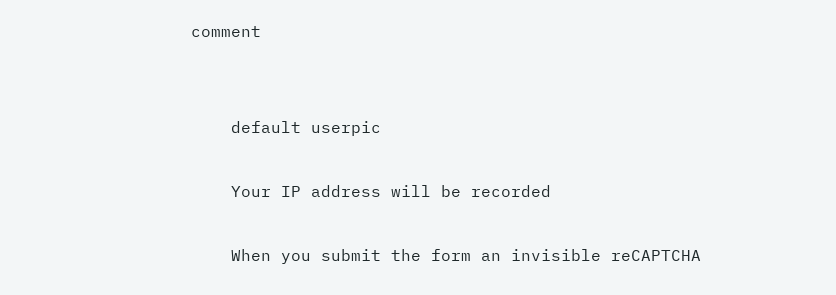comment


    default userpic

    Your IP address will be recorded

    When you submit the form an invisible reCAPTCHA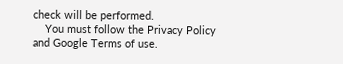check will be performed.
    You must follow the Privacy Policy and Google Terms of use.